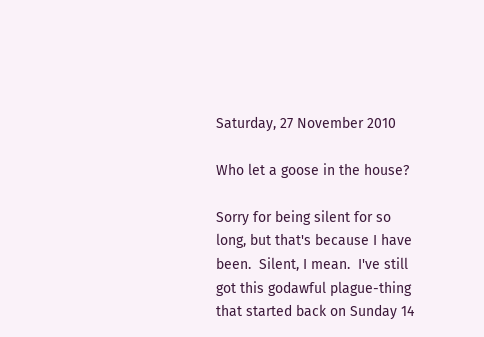Saturday, 27 November 2010

Who let a goose in the house?

Sorry for being silent for so long, but that's because I have been.  Silent, I mean.  I've still got this godawful plague-thing that started back on Sunday 14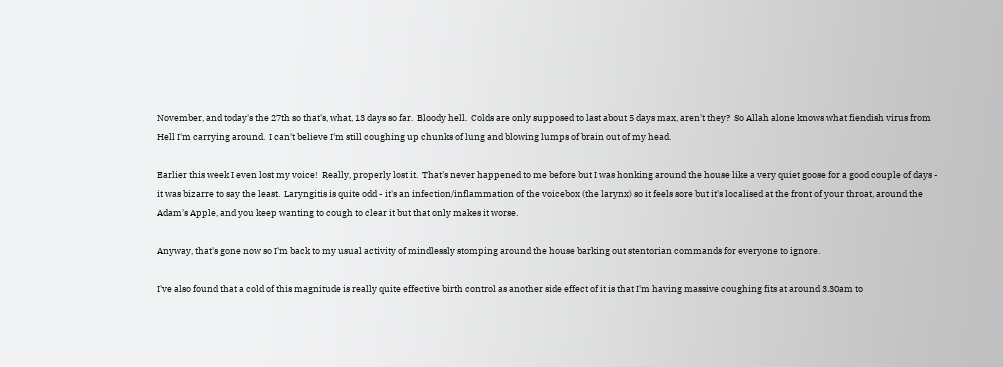November, and today's the 27th so that's, what, 13 days so far.  Bloody hell.  Colds are only supposed to last about 5 days max, aren't they?  So Allah alone knows what fiendish virus from Hell I'm carrying around.  I can't believe I'm still coughing up chunks of lung and blowing lumps of brain out of my head.

Earlier this week I even lost my voice!  Really, properly lost it.  That's never happened to me before but I was honking around the house like a very quiet goose for a good couple of days - it was bizarre to say the least.  Laryngitis is quite odd - it's an infection/inflammation of the voicebox (the larynx) so it feels sore but it's localised at the front of your throat, around the Adam's Apple, and you keep wanting to cough to clear it but that only makes it worse.

Anyway, that's gone now so I'm back to my usual activity of mindlessly stomping around the house barking out stentorian commands for everyone to ignore.

I've also found that a cold of this magnitude is really quite effective birth control as another side effect of it is that I'm having massive coughing fits at around 3.30am to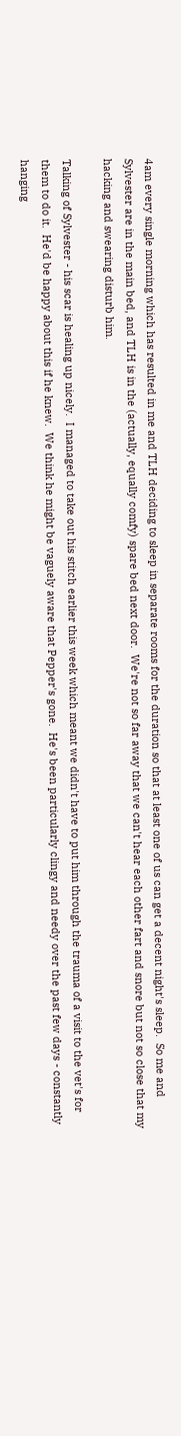4am every single morning which has resulted in me and TLH deciding to sleep in separate rooms for the duration so that at least one of us can get a decent night's sleep.  So me and Sylvester are in the main bed, and TLH is in the (actually, equally comfy) spare bed next door.  We're not so far away that we can't hear each other fart and snore but not so close that my hacking and swearing disturb him.

Talking of Sylvester - his scar is healing up nicely.  I managed to take out his stitch earlier this week which meant we didn't have to put him through the trauma of a visit to the vet's for them to do it.  He'd be happy about this if he knew.  We think he might be vaguely aware that Pepper's gone.  He's been particularly clingy and needy over the past few days - constantly hanging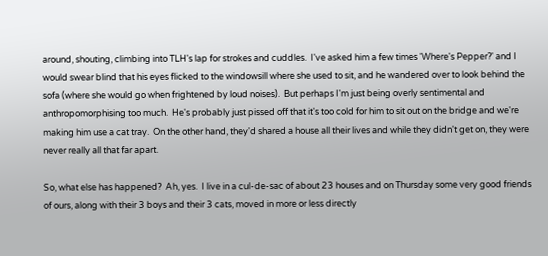around, shouting, climbing into TLH's lap for strokes and cuddles.  I've asked him a few times 'Where's Pepper?' and I would swear blind that his eyes flicked to the windowsill where she used to sit, and he wandered over to look behind the sofa (where she would go when frightened by loud noises).  But perhaps I'm just being overly sentimental and anthropomorphising too much.  He's probably just pissed off that it's too cold for him to sit out on the bridge and we're making him use a cat tray.  On the other hand, they'd shared a house all their lives and while they didn't get on, they were never really all that far apart.

So, what else has happened?  Ah, yes.  I live in a cul-de-sac of about 23 houses and on Thursday some very good friends of ours, along with their 3 boys and their 3 cats, moved in more or less directly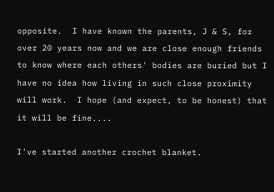opposite.  I have known the parents, J & S, for over 20 years now and we are close enough friends to know where each others' bodies are buried but I have no idea how living in such close proximity will work.  I hope (and expect, to be honest) that it will be fine....

I've started another crochet blanket.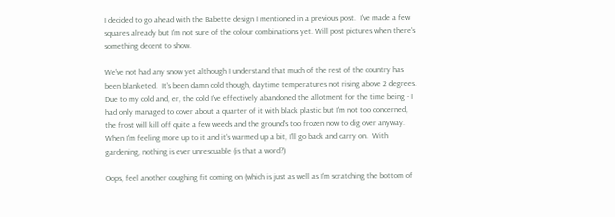I decided to go ahead with the Babette design I mentioned in a previous post.  I've made a few squares already but I'm not sure of the colour combinations yet. Will post pictures when there's something decent to show.

We've not had any snow yet although I understand that much of the rest of the country has been blanketed.  It's been damn cold though, daytime temperatures not rising above 2 degrees.  Due to my cold and, er, the cold I've effectively abandoned the allotment for the time being - I had only managed to cover about a quarter of it with black plastic but I'm not too concerned, the frost will kill off quite a few weeds and the ground's too frozen now to dig over anyway.  When I'm feeling more up to it and it's warmed up a bit, I'll go back and carry on.  With gardening, nothing is ever unrescuable (is that a word?)

Oops, feel another coughing fit coming on (which is just as well as I'm scratching the bottom of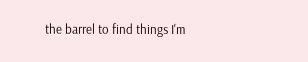the barrel to find things I'm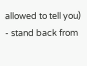allowed to tell you) - stand back from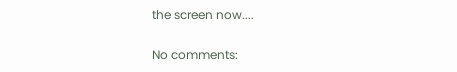the screen now....

No comments: